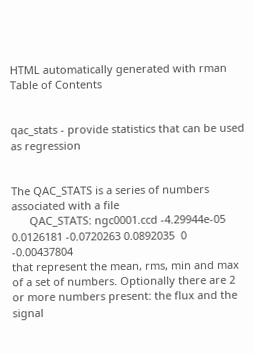HTML automatically generated with rman
Table of Contents


qac_stats - provide statistics that can be used as regression


The QAC_STATS is a series of numbers associated with a file
      QAC_STATS: ngc0001.ccd -4.29944e-05 0.0126181 -0.0720263 0.0892035  0 -0.00437804
that represent the mean, rms, min and max of a set of numbers. Optionally there are 2 or more numbers present: the flux and the signal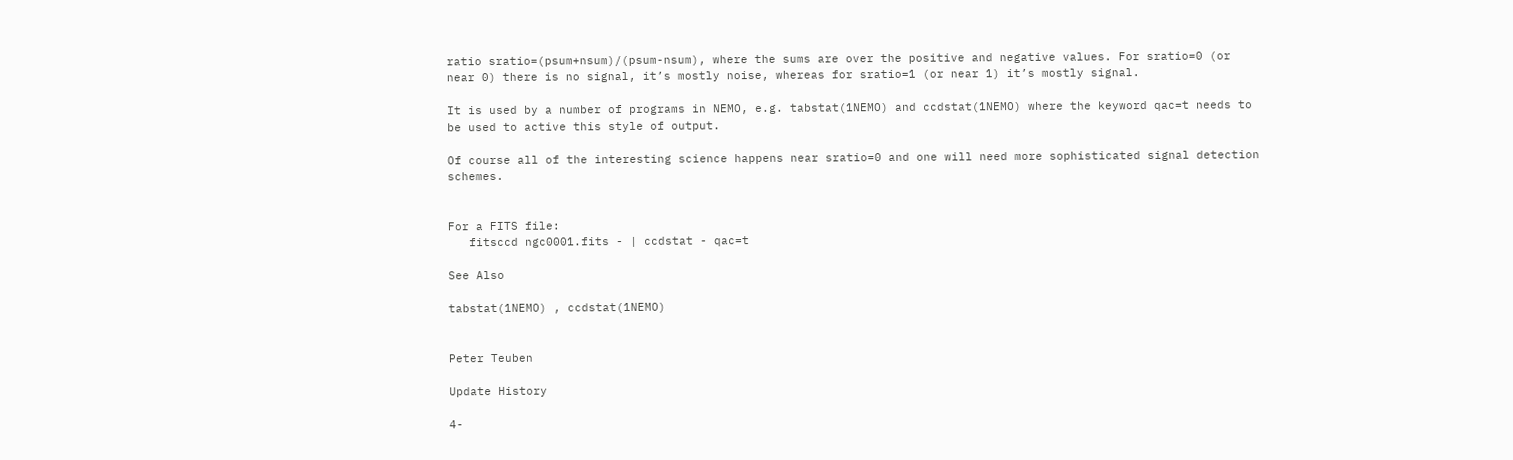ratio sratio=(psum+nsum)/(psum-nsum), where the sums are over the positive and negative values. For sratio=0 (or near 0) there is no signal, it’s mostly noise, whereas for sratio=1 (or near 1) it’s mostly signal.

It is used by a number of programs in NEMO, e.g. tabstat(1NEMO) and ccdstat(1NEMO) where the keyword qac=t needs to be used to active this style of output.

Of course all of the interesting science happens near sratio=0 and one will need more sophisticated signal detection schemes.


For a FITS file:
   fitsccd ngc0001.fits - | ccdstat - qac=t

See Also

tabstat(1NEMO) , ccdstat(1NEMO)


Peter Teuben

Update History

4-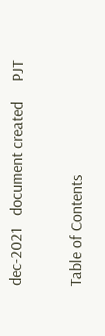dec-2021   document created     PJT

Table of Contents